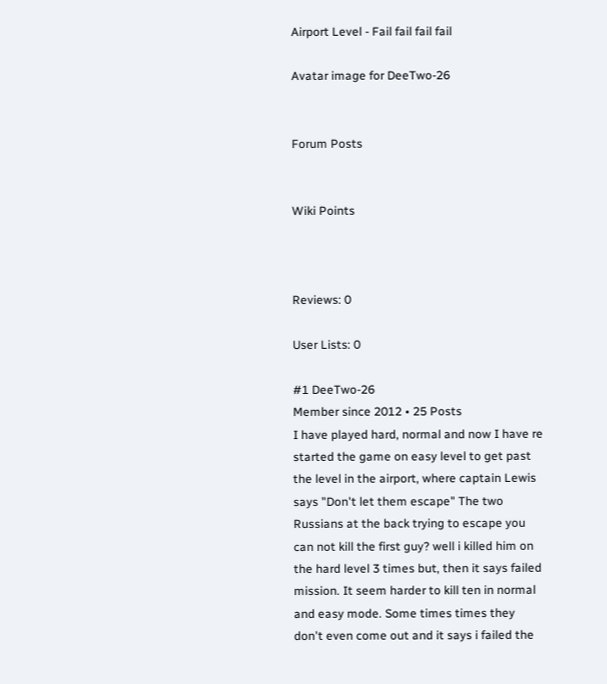Airport Level - Fail fail fail fail

Avatar image for DeeTwo-26


Forum Posts


Wiki Points



Reviews: 0

User Lists: 0

#1 DeeTwo-26
Member since 2012 • 25 Posts
I have played hard, normal and now I have re started the game on easy level to get past the level in the airport, where captain Lewis says "Don't let them escape" The two Russians at the back trying to escape you can not kill the first guy? well i killed him on the hard level 3 times but, then it says failed mission. It seem harder to kill ten in normal and easy mode. Some times times they don't even come out and it says i failed the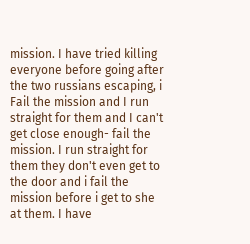mission. I have tried killing everyone before going after the two russians escaping, i Fail the mission and I run straight for them and I can't get close enough- fail the mission. I run straight for them they don't even get to the door and i fail the mission before i get to she at them. I have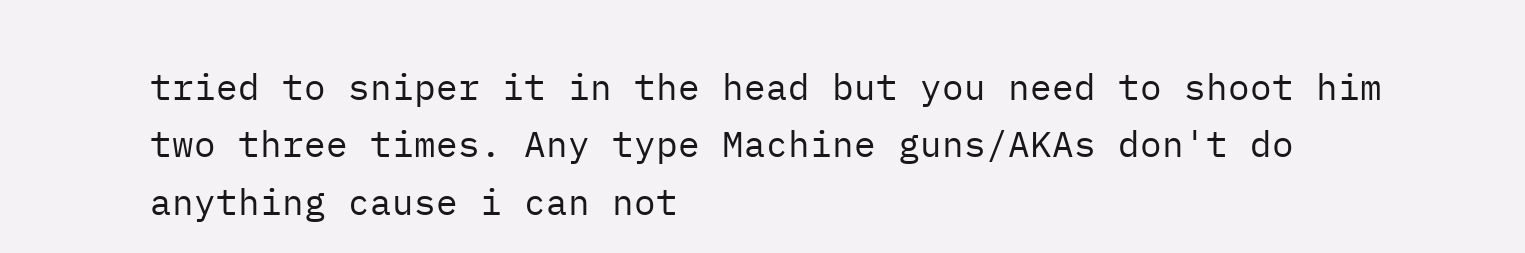tried to sniper it in the head but you need to shoot him two three times. Any type Machine guns/AKAs don't do anything cause i can not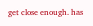get close enough. has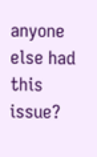anyone else had this issue?